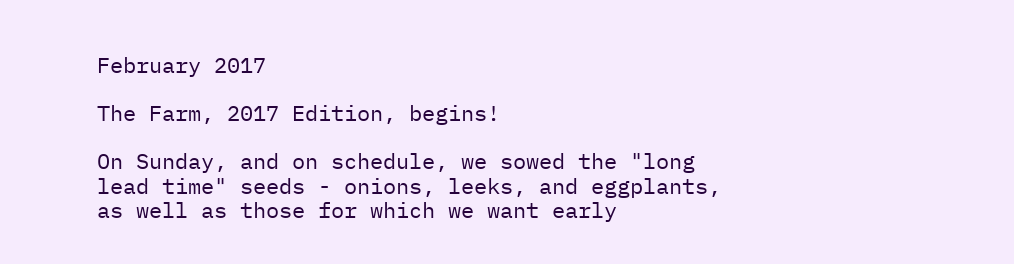February 2017

The Farm, 2017 Edition, begins!

On Sunday, and on schedule, we sowed the "long lead time" seeds - onions, leeks, and eggplants, as well as those for which we want early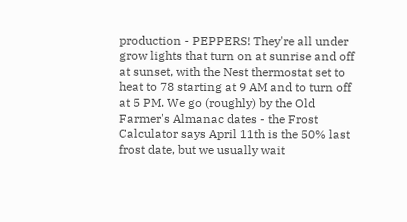production - PEPPERS! They're all under grow lights that turn on at sunrise and off at sunset, with the Nest thermostat set to heat to 78 starting at 9 AM and to turn off at 5 PM. We go (roughly) by the Old Farmer's Almanac dates - the Frost Calculator says April 11th is the 50% last frost date, but we usually wait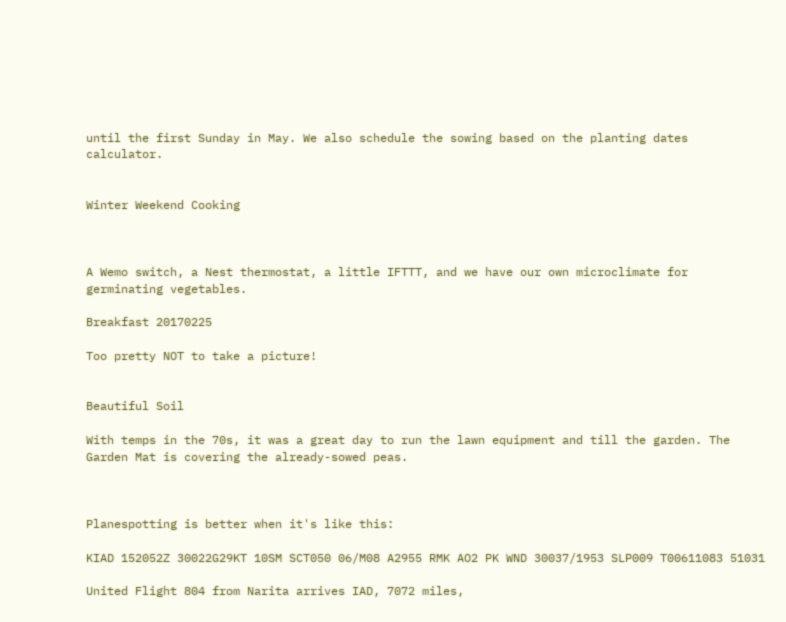until the first Sunday in May. We also schedule the sowing based on the planting dates calculator.


Winter Weekend Cooking



A Wemo switch, a Nest thermostat, a little IFTTT, and we have our own microclimate for germinating vegetables.

Breakfast 20170225

Too pretty NOT to take a picture!


Beautiful Soil

With temps in the 70s, it was a great day to run the lawn equipment and till the garden. The Garden Mat is covering the already-sowed peas.



Planespotting is better when it's like this:

KIAD 152052Z 30022G29KT 10SM SCT050 06/M08 A2955 RMK AO2 PK WND 30037/1953 SLP009 T00611083 51031

United Flight 804 from Narita arrives IAD, 7072 miles,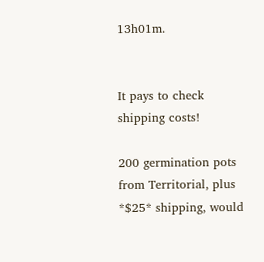13h01m.


It pays to check shipping costs!

200 germination pots from Territorial, plus *$25* shipping, would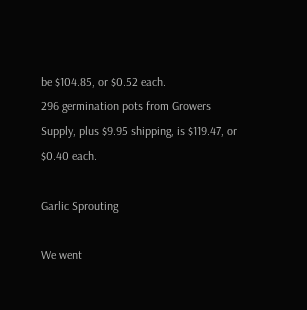be $104.85, or $0.52 each.
296 germination pots from Growers Supply, plus $9.95 shipping, is $119.47, or $0.40 each.

Garlic Sprouting

We went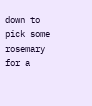down to pick some rosemary for a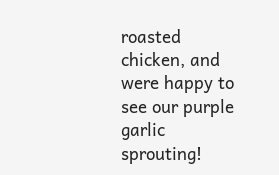roasted chicken, and were happy to see our purple garlic sprouting!